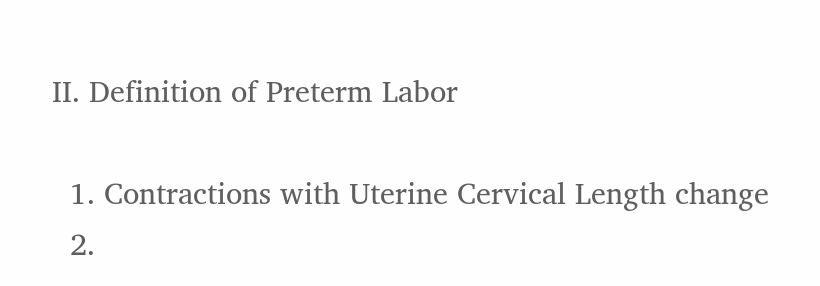II. Definition of Preterm Labor

  1. Contractions with Uterine Cervical Length change
  2.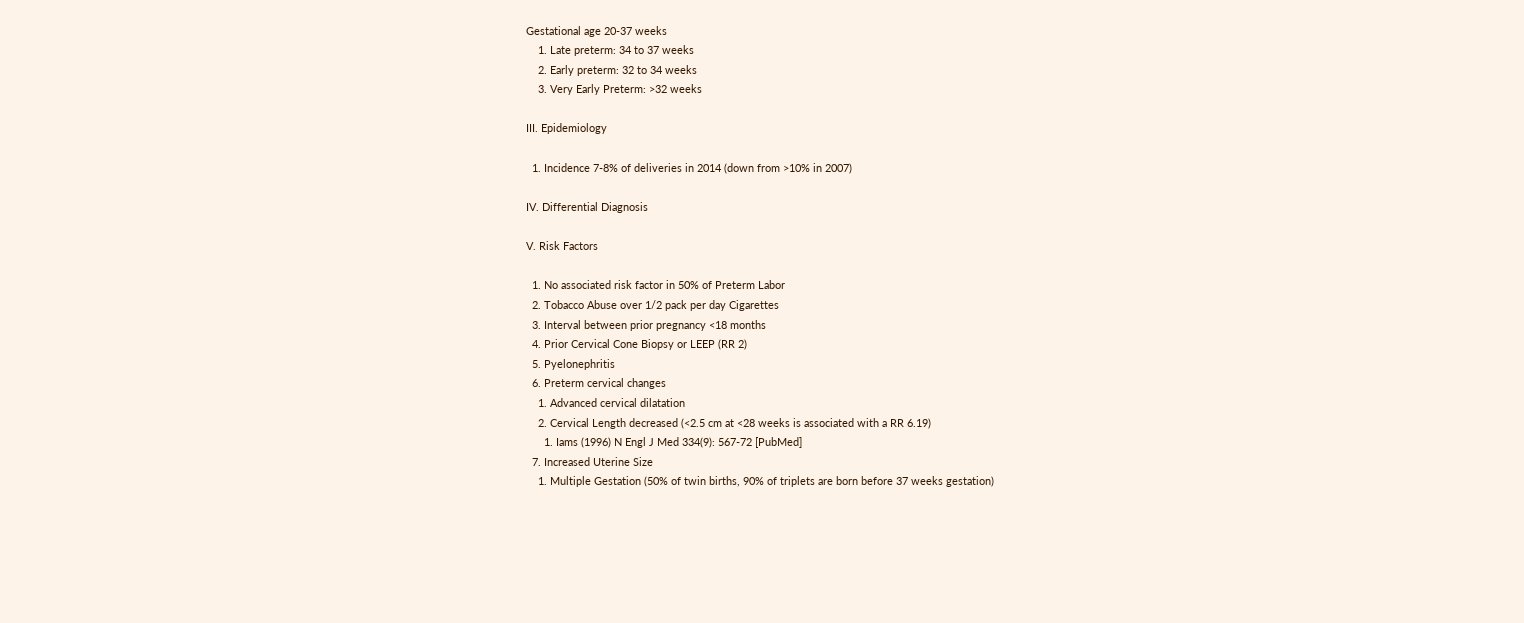Gestational age 20-37 weeks
    1. Late preterm: 34 to 37 weeks
    2. Early preterm: 32 to 34 weeks
    3. Very Early Preterm: >32 weeks

III. Epidemiology

  1. Incidence 7-8% of deliveries in 2014 (down from >10% in 2007)

IV. Differential Diagnosis

V. Risk Factors

  1. No associated risk factor in 50% of Preterm Labor
  2. Tobacco Abuse over 1/2 pack per day Cigarettes
  3. Interval between prior pregnancy <18 months
  4. Prior Cervical Cone Biopsy or LEEP (RR 2)
  5. Pyelonephritis
  6. Preterm cervical changes
    1. Advanced cervical dilatation
    2. Cervical Length decreased (<2.5 cm at <28 weeks is associated with a RR 6.19)
      1. Iams (1996) N Engl J Med 334(9): 567-72 [PubMed]
  7. Increased Uterine Size
    1. Multiple Gestation (50% of twin births, 90% of triplets are born before 37 weeks gestation)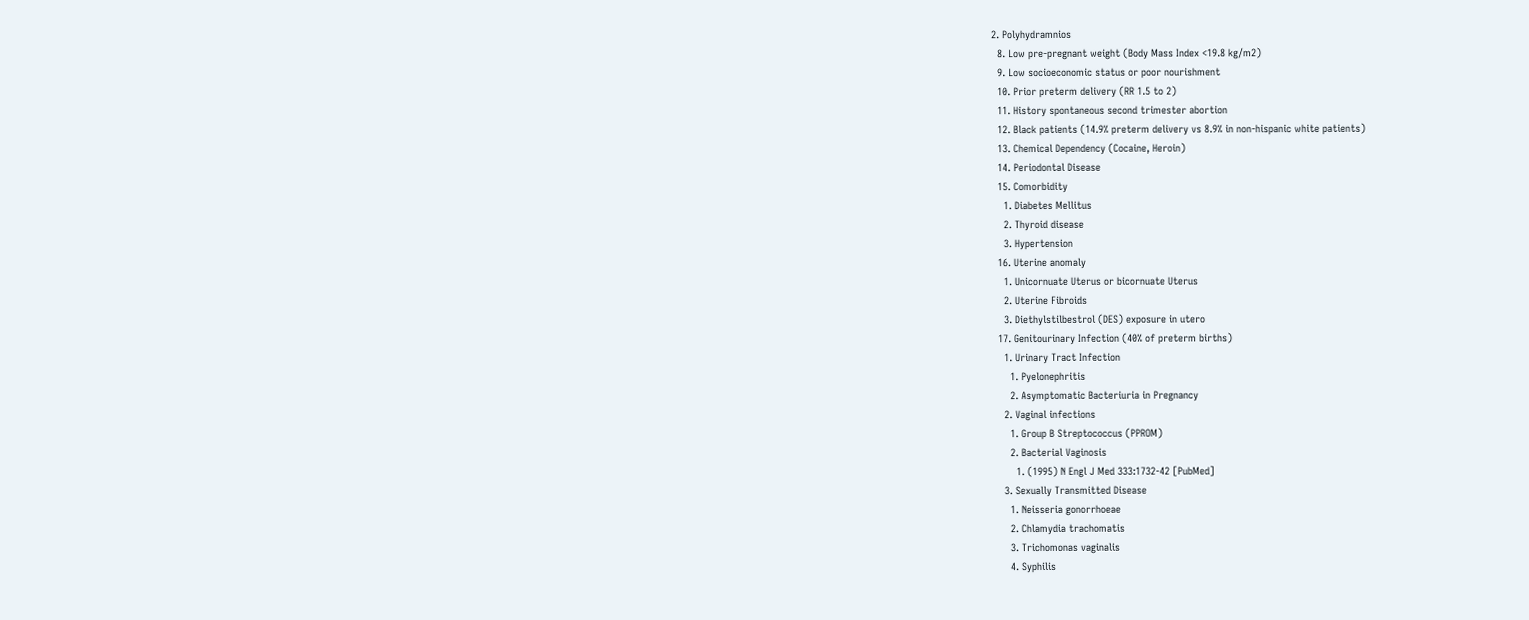2. Polyhydramnios
  8. Low pre-pregnant weight (Body Mass Index <19.8 kg/m2)
  9. Low socioeconomic status or poor nourishment
  10. Prior preterm delivery (RR 1.5 to 2)
  11. History spontaneous second trimester abortion
  12. Black patients (14.9% preterm delivery vs 8.9% in non-hispanic white patients)
  13. Chemical Dependency (Cocaine, Heroin)
  14. Periodontal Disease
  15. Comorbidity
    1. Diabetes Mellitus
    2. Thyroid disease
    3. Hypertension
  16. Uterine anomaly
    1. Unicornuate Uterus or bicornuate Uterus
    2. Uterine Fibroids
    3. Diethylstilbestrol (DES) exposure in utero
  17. Genitourinary Infection (40% of preterm births)
    1. Urinary Tract Infection
      1. Pyelonephritis
      2. Asymptomatic Bacteriuria in Pregnancy
    2. Vaginal infections
      1. Group B Streptococcus (PPROM)
      2. Bacterial Vaginosis
        1. (1995) N Engl J Med 333:1732-42 [PubMed]
    3. Sexually Transmitted Disease
      1. Neisseria gonorrhoeae
      2. Chlamydia trachomatis
      3. Trichomonas vaginalis
      4. Syphilis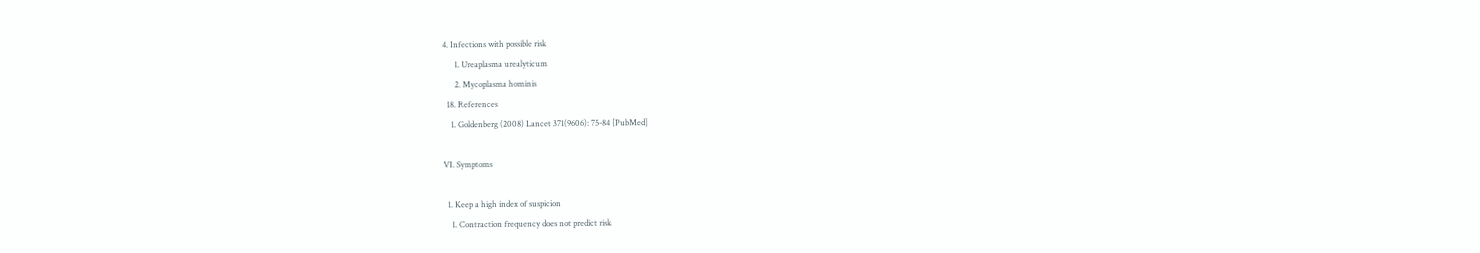4. Infections with possible risk
      1. Ureaplasma urealyticum
      2. Mycoplasma hominis
  18. References
    1. Goldenberg (2008) Lancet 371(9606): 75-84 [PubMed]

VI. Symptoms

  1. Keep a high index of suspicion
    1. Contraction frequency does not predict risk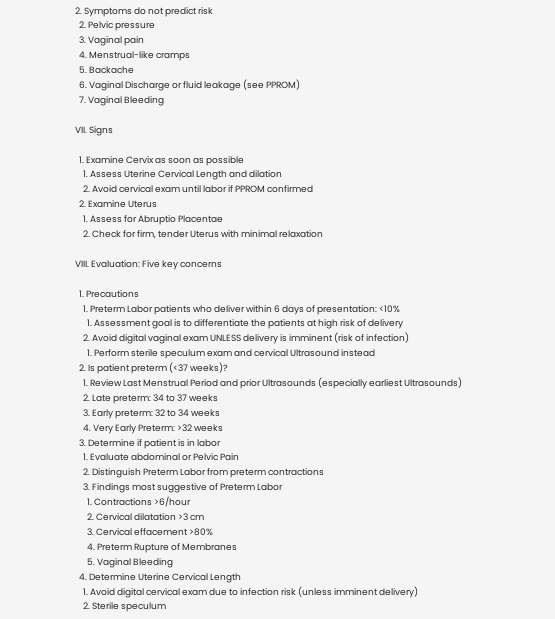2. Symptoms do not predict risk
  2. Pelvic pressure
  3. Vaginal pain
  4. Menstrual-like cramps
  5. Backache
  6. Vaginal Discharge or fluid leakage (see PPROM)
  7. Vaginal Bleeding

VII. Signs

  1. Examine Cervix as soon as possible
    1. Assess Uterine Cervical Length and dilation
    2. Avoid cervical exam until labor if PPROM confirmed
  2. Examine Uterus
    1. Assess for Abruptio Placentae
    2. Check for firm, tender Uterus with minimal relaxation

VIII. Evaluation: Five key concerns

  1. Precautions
    1. Preterm Labor patients who deliver within 6 days of presentation: <10%
      1. Assessment goal is to differentiate the patients at high risk of delivery
    2. Avoid digital vaginal exam UNLESS delivery is imminent (risk of infection)
      1. Perform sterile speculum exam and cervical Ultrasound instead
  2. Is patient preterm (<37 weeks)?
    1. Review Last Menstrual Period and prior Ultrasounds (especially earliest Ultrasounds)
    2. Late preterm: 34 to 37 weeks
    3. Early preterm: 32 to 34 weeks
    4. Very Early Preterm: >32 weeks
  3. Determine if patient is in labor
    1. Evaluate abdominal or Pelvic Pain
    2. Distinguish Preterm Labor from preterm contractions
    3. Findings most suggestive of Preterm Labor
      1. Contractions >6/hour
      2. Cervical dilatation >3 cm
      3. Cervical effacement >80%
      4. Preterm Rupture of Membranes
      5. Vaginal Bleeding
  4. Determine Uterine Cervical Length
    1. Avoid digital cervical exam due to infection risk (unless imminent delivery)
    2. Sterile speculum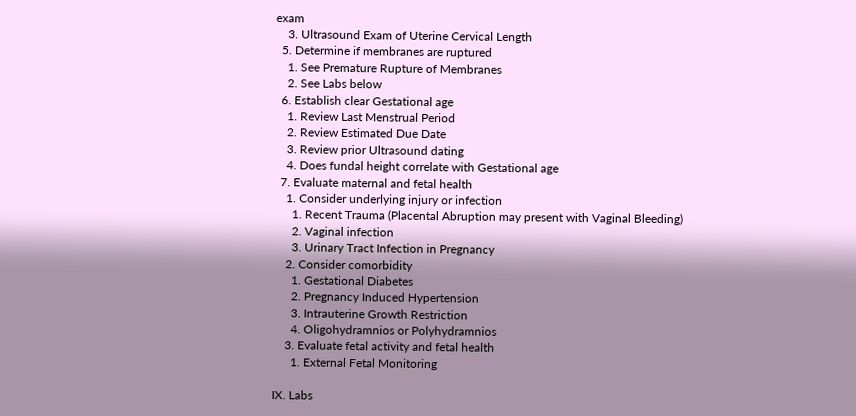exam
    3. Ultrasound Exam of Uterine Cervical Length
  5. Determine if membranes are ruptured
    1. See Premature Rupture of Membranes
    2. See Labs below
  6. Establish clear Gestational age
    1. Review Last Menstrual Period
    2. Review Estimated Due Date
    3. Review prior Ultrasound dating
    4. Does fundal height correlate with Gestational age
  7. Evaluate maternal and fetal health
    1. Consider underlying injury or infection
      1. Recent Trauma (Placental Abruption may present with Vaginal Bleeding)
      2. Vaginal infection
      3. Urinary Tract Infection in Pregnancy
    2. Consider comorbidity
      1. Gestational Diabetes
      2. Pregnancy Induced Hypertension
      3. Intrauterine Growth Restriction
      4. Oligohydramnios or Polyhydramnios
    3. Evaluate fetal activity and fetal health
      1. External Fetal Monitoring

IX. Labs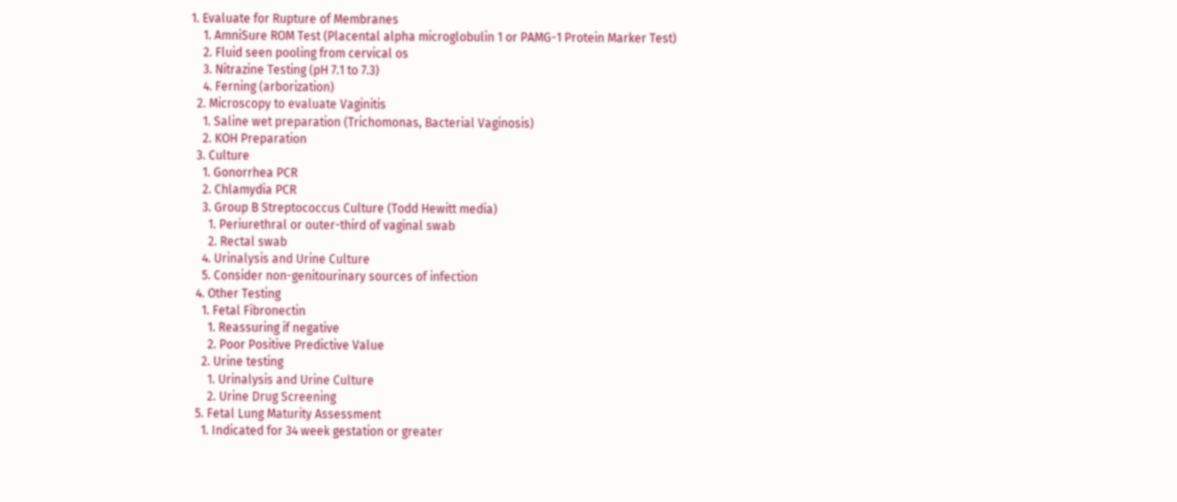1. Evaluate for Rupture of Membranes
    1. AmniSure ROM Test (Placental alpha microglobulin 1 or PAMG-1 Protein Marker Test)
    2. Fluid seen pooling from cervical os
    3. Nitrazine Testing (pH 7.1 to 7.3)
    4. Ferning (arborization)
  2. Microscopy to evaluate Vaginitis
    1. Saline wet preparation (Trichomonas, Bacterial Vaginosis)
    2. KOH Preparation
  3. Culture
    1. Gonorrhea PCR
    2. Chlamydia PCR
    3. Group B Streptococcus Culture (Todd Hewitt media)
      1. Periurethral or outer-third of vaginal swab
      2. Rectal swab
    4. Urinalysis and Urine Culture
    5. Consider non-genitourinary sources of infection
  4. Other Testing
    1. Fetal Fibronectin
      1. Reassuring if negative
      2. Poor Positive Predictive Value
    2. Urine testing
      1. Urinalysis and Urine Culture
      2. Urine Drug Screening
  5. Fetal Lung Maturity Assessment
    1. Indicated for 34 week gestation or greater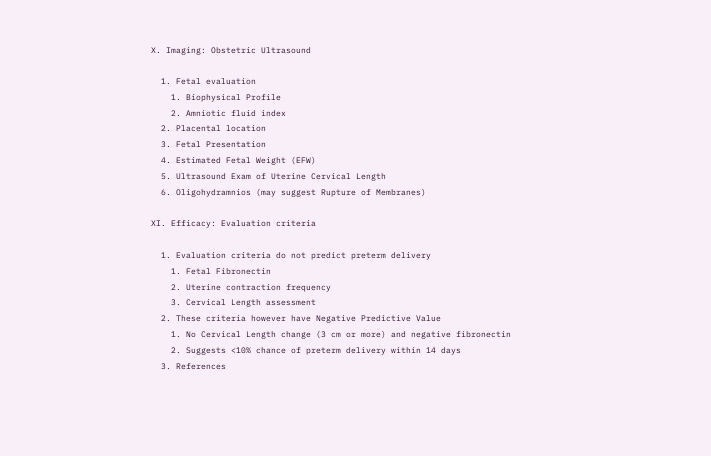X. Imaging: Obstetric Ultrasound

  1. Fetal evaluation
    1. Biophysical Profile
    2. Amniotic fluid index
  2. Placental location
  3. Fetal Presentation
  4. Estimated Fetal Weight (EFW)
  5. Ultrasound Exam of Uterine Cervical Length
  6. Oligohydramnios (may suggest Rupture of Membranes)

XI. Efficacy: Evaluation criteria

  1. Evaluation criteria do not predict preterm delivery
    1. Fetal Fibronectin
    2. Uterine contraction frequency
    3. Cervical Length assessment
  2. These criteria however have Negative Predictive Value
    1. No Cervical Length change (3 cm or more) and negative fibronectin
    2. Suggests <10% chance of preterm delivery within 14 days
  3. References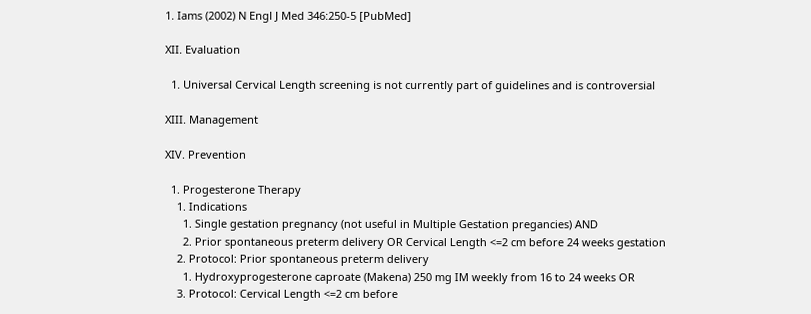1. Iams (2002) N Engl J Med 346:250-5 [PubMed]

XII. Evaluation

  1. Universal Cervical Length screening is not currently part of guidelines and is controversial

XIII. Management

XIV. Prevention

  1. Progesterone Therapy
    1. Indications
      1. Single gestation pregnancy (not useful in Multiple Gestation pregancies) AND
      2. Prior spontaneous preterm delivery OR Cervical Length <=2 cm before 24 weeks gestation
    2. Protocol: Prior spontaneous preterm delivery
      1. Hydroxyprogesterone caproate (Makena) 250 mg IM weekly from 16 to 24 weeks OR
    3. Protocol: Cervical Length <=2 cm before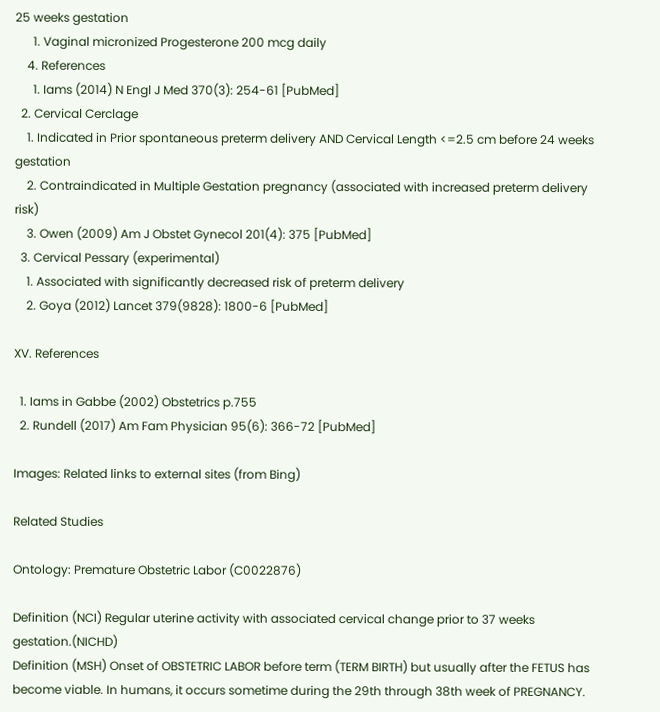25 weeks gestation
      1. Vaginal micronized Progesterone 200 mcg daily
    4. References
      1. Iams (2014) N Engl J Med 370(3): 254-61 [PubMed]
  2. Cervical Cerclage
    1. Indicated in Prior spontaneous preterm delivery AND Cervical Length <=2.5 cm before 24 weeks gestation
    2. Contraindicated in Multiple Gestation pregnancy (associated with increased preterm delivery risk)
    3. Owen (2009) Am J Obstet Gynecol 201(4): 375 [PubMed]
  3. Cervical Pessary (experimental)
    1. Associated with significantly decreased risk of preterm delivery
    2. Goya (2012) Lancet 379(9828): 1800-6 [PubMed]

XV. References

  1. Iams in Gabbe (2002) Obstetrics p.755
  2. Rundell (2017) Am Fam Physician 95(6): 366-72 [PubMed]

Images: Related links to external sites (from Bing)

Related Studies

Ontology: Premature Obstetric Labor (C0022876)

Definition (NCI) Regular uterine activity with associated cervical change prior to 37 weeks gestation.(NICHD)
Definition (MSH) Onset of OBSTETRIC LABOR before term (TERM BIRTH) but usually after the FETUS has become viable. In humans, it occurs sometime during the 29th through 38th week of PREGNANCY.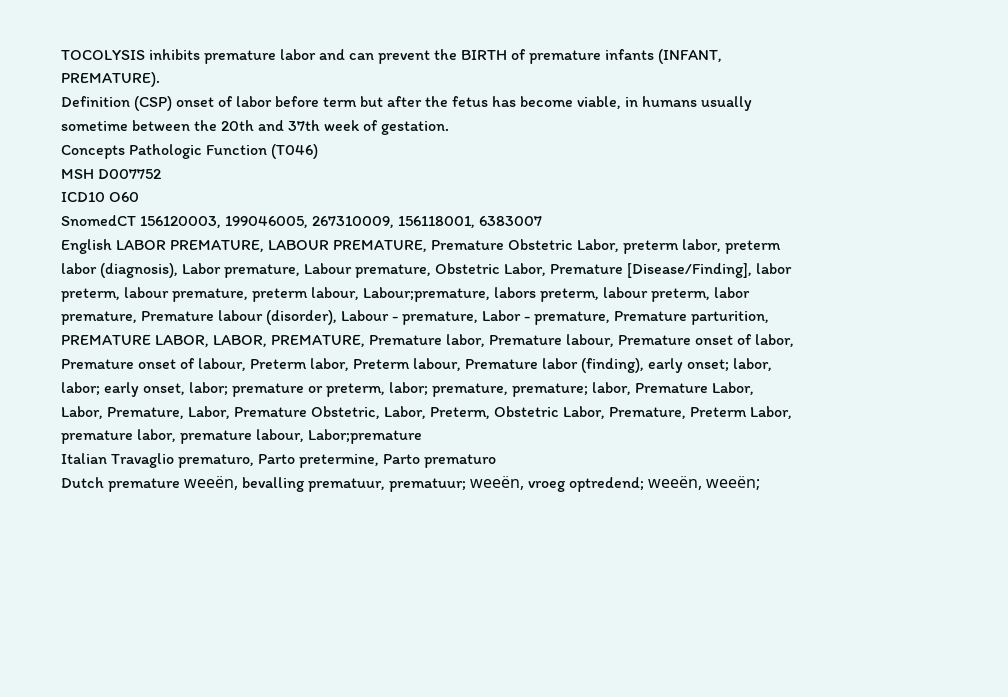TOCOLYSIS inhibits premature labor and can prevent the BIRTH of premature infants (INFANT, PREMATURE).
Definition (CSP) onset of labor before term but after the fetus has become viable, in humans usually sometime between the 20th and 37th week of gestation.
Concepts Pathologic Function (T046)
MSH D007752
ICD10 O60
SnomedCT 156120003, 199046005, 267310009, 156118001, 6383007
English LABOR PREMATURE, LABOUR PREMATURE, Premature Obstetric Labor, preterm labor, preterm labor (diagnosis), Labor premature, Labour premature, Obstetric Labor, Premature [Disease/Finding], labor preterm, labour premature, preterm labour, Labour;premature, labors preterm, labour preterm, labor premature, Premature labour (disorder), Labour - premature, Labor - premature, Premature parturition, PREMATURE LABOR, LABOR, PREMATURE, Premature labor, Premature labour, Premature onset of labor, Premature onset of labour, Preterm labor, Preterm labour, Premature labor (finding), early onset; labor, labor; early onset, labor; premature or preterm, labor; premature, premature; labor, Premature Labor, Labor, Premature, Labor, Premature Obstetric, Labor, Preterm, Obstetric Labor, Premature, Preterm Labor, premature labor, premature labour, Labor;premature
Italian Travaglio prematuro, Parto pretermine, Parto prematuro
Dutch premature weeën, bevalling prematuur, prematuur; weeën, vroeg optredend; weeën, weeën;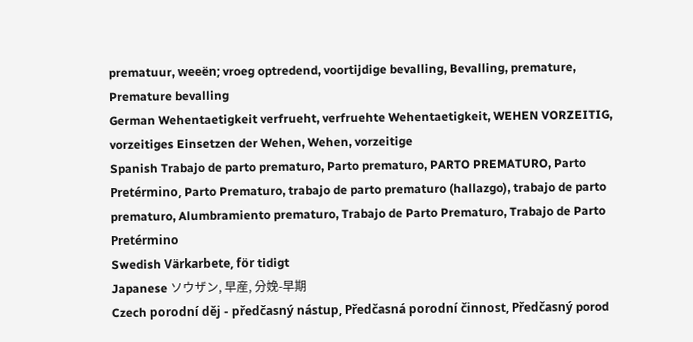prematuur, weeën; vroeg optredend, voortijdige bevalling, Bevalling, premature, Premature bevalling
German Wehentaetigkeit verfrueht, verfruehte Wehentaetigkeit, WEHEN VORZEITIG, vorzeitiges Einsetzen der Wehen, Wehen, vorzeitige
Spanish Trabajo de parto prematuro, Parto prematuro, PARTO PREMATURO, Parto Pretérmino, Parto Prematuro, trabajo de parto prematuro (hallazgo), trabajo de parto prematuro, Alumbramiento prematuro, Trabajo de Parto Prematuro, Trabajo de Parto Pretérmino
Swedish Värkarbete, för tidigt
Japanese ソウザン, 早産, 分娩-早期
Czech porodní děj - předčasný nástup, Předčasná porodní činnost, Předčasný porod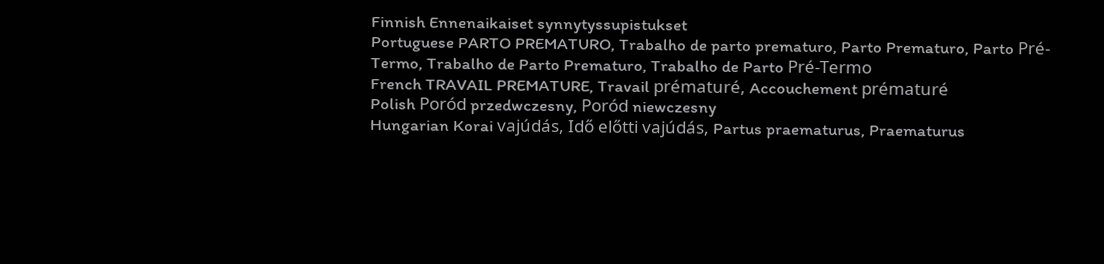Finnish Ennenaikaiset synnytyssupistukset
Portuguese PARTO PREMATURO, Trabalho de parto prematuro, Parto Prematuro, Parto Pré-Termo, Trabalho de Parto Prematuro, Trabalho de Parto Pré-Termo
French TRAVAIL PREMATURE, Travail prématuré, Accouchement prématuré
Polish Poród przedwczesny, Poród niewczesny
Hungarian Korai vajúdás, Idő előtti vajúdás, Partus praematurus, Praematurus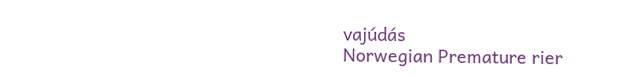vajúdás
Norwegian Premature rier